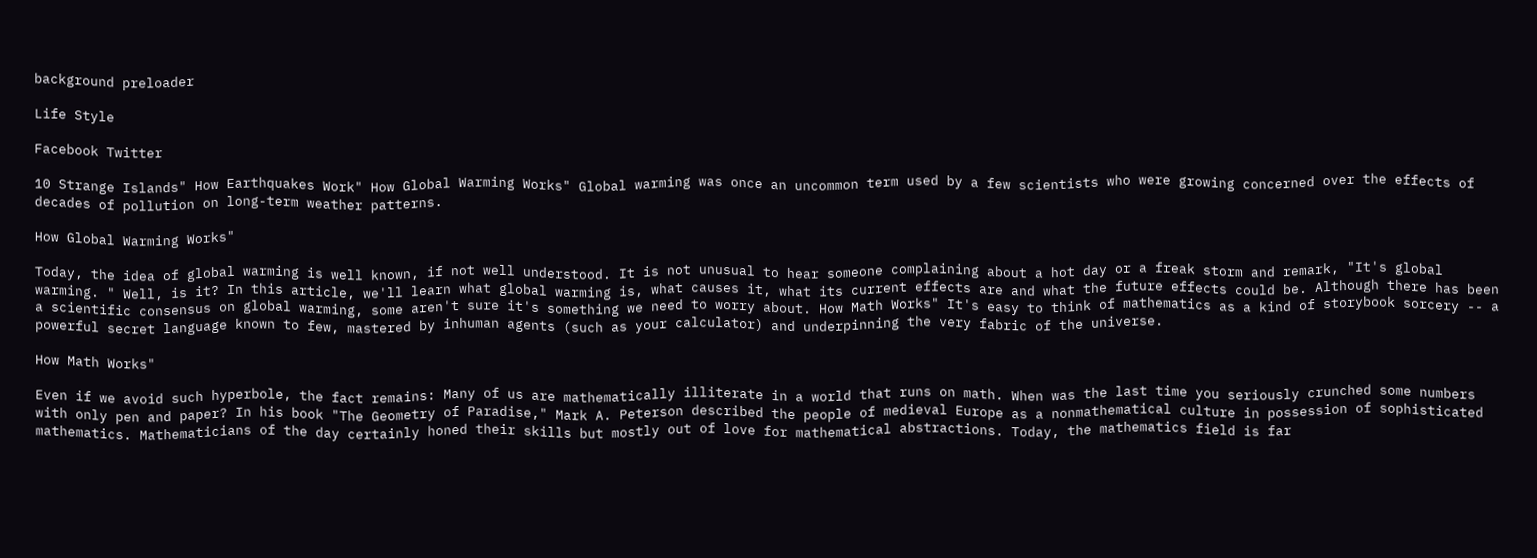background preloader

Life Style

Facebook Twitter

10 Strange Islands" How Earthquakes Work" How Global Warming Works" Global warming was once an uncommon term used by a few scientists who were growing concerned over the effects of decades of pollution on long-term weather patterns.

How Global Warming Works"

Today, the idea of global warming is well known, if not well understood. It is not unusual to hear someone complaining about a hot day or a freak storm and remark, "It's global warming. " Well, is it? In this article, we'll learn what global warming is, what causes it, what its current effects are and what the future effects could be. Although there has been a scientific consensus on global warming, some aren't sure it's something we need to worry about. How Math Works" It's easy to think of mathematics as a kind of storybook sorcery -- a powerful secret language known to few, mastered by inhuman agents (such as your calculator) and underpinning the very fabric of the universe.

How Math Works"

Even if we avoid such hyperbole, the fact remains: Many of us are mathematically illiterate in a world that runs on math. When was the last time you seriously crunched some numbers with only pen and paper? In his book "The Geometry of Paradise," Mark A. Peterson described the people of medieval Europe as a nonmathematical culture in possession of sophisticated mathematics. Mathematicians of the day certainly honed their skills but mostly out of love for mathematical abstractions. Today, the mathematics field is far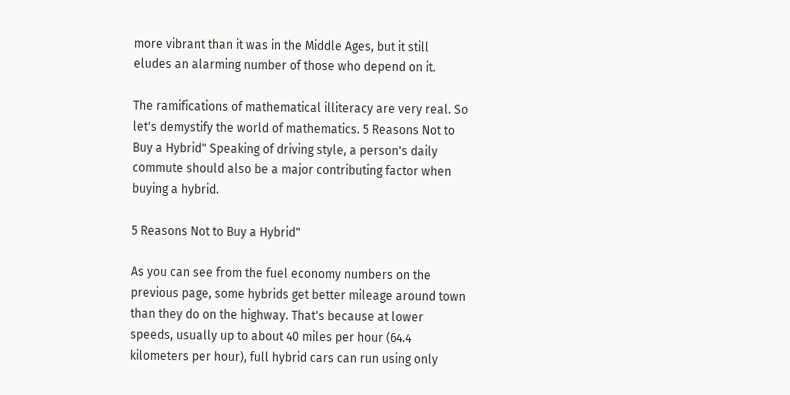more vibrant than it was in the Middle Ages, but it still eludes an alarming number of those who depend on it.

The ramifications of mathematical illiteracy are very real. So let's demystify the world of mathematics. 5 Reasons Not to Buy a Hybrid" Speaking of driving style, a person's daily commute should also be a major contributing factor when buying a hybrid.

5 Reasons Not to Buy a Hybrid"

As you can see from the fuel economy numbers on the previous page, some hybrids get better mileage around town than they do on the highway. That's because at lower speeds, usually up to about 40 miles per hour (64.4 kilometers per hour), full hybrid cars can run using only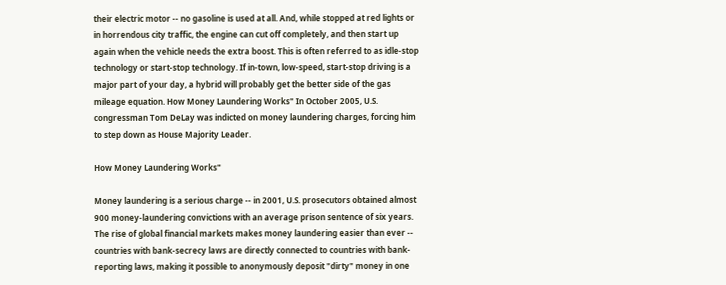their electric motor -- no gasoline is used at all. And, while stopped at red lights or in horrendous city traffic, the engine can cut off completely, and then start up again when the vehicle needs the extra boost. This is often referred to as idle-stop technology or start-stop technology. If in-town, low-speed, start-stop driving is a major part of your day, a hybrid will probably get the better side of the gas mileage equation. How Money Laundering Works" In October 2005, U.S. congressman Tom DeLay was indicted on money laundering charges, forcing him to step down as House Majority Leader.

How Money Laundering Works"

Money laundering is a serious charge -- in 2001, U.S. prosecutors obtained almost 900 money-laundering convictions with an average prison sentence of six years. The rise of global financial markets makes money laundering easier than ever -- countries with bank-secrecy laws are directly connected to countries with bank-reporting laws, making it possible to anonymously deposit "dirty" money in one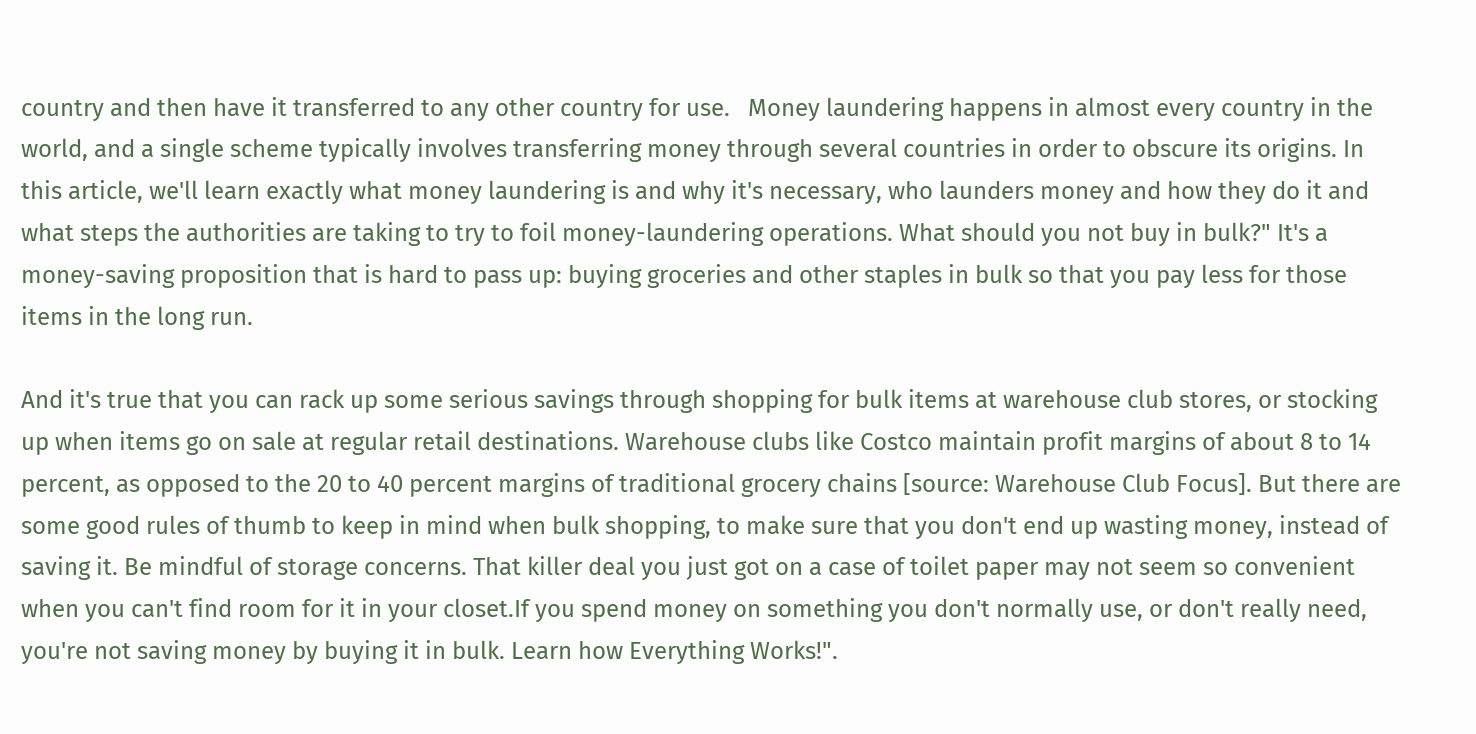country and then have it transferred to any other country for use.   Money laundering happens in almost every country in the world, and a single scheme typically involves transferring money through several countries in order to obscure its origins. In this article, we'll learn exactly what money laundering is and why it's necessary, who launders money and how they do it and what steps the authorities are taking to try to foil money-laundering operations. What should you not buy in bulk?" It's a money-saving proposition that is hard to pass up: buying groceries and other staples in bulk so that you pay less for those items in the long run.

And it's true that you can rack up some serious savings through shopping for bulk items at warehouse club stores, or stocking up when items go on sale at regular retail destinations. Warehouse clubs like Costco maintain profit margins of about 8 to 14 percent, as opposed to the 20 to 40 percent margins of traditional grocery chains [source: Warehouse Club Focus]. But there are some good rules of thumb to keep in mind when bulk shopping, to make sure that you don't end up wasting money, instead of saving it. Be mindful of storage concerns. That killer deal you just got on a case of toilet paper may not seem so convenient when you can't find room for it in your closet.If you spend money on something you don't normally use, or don't really need, you're not saving money by buying it in bulk. Learn how Everything Works!".